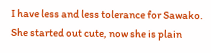I have less and less tolerance for Sawako. She started out cute, now she is plain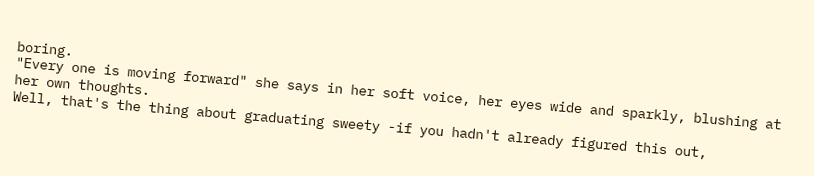boring.
"Every one is moving forward" she says in her soft voice, her eyes wide and sparkly, blushing at her own thoughts.
Well, that's the thing about graduating sweety -if you hadn't already figured this out,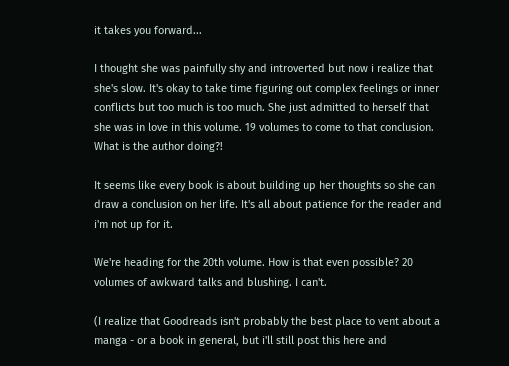it takes you forward...

I thought she was painfully shy and introverted but now i realize that she's slow. It's okay to take time figuring out complex feelings or inner conflicts but too much is too much. She just admitted to herself that she was in love in this volume. 19 volumes to come to that conclusion. What is the author doing?!

It seems like every book is about building up her thoughts so she can draw a conclusion on her life. It's all about patience for the reader and i'm not up for it.

We're heading for the 20th volume. How is that even possible? 20 volumes of awkward talks and blushing. I can't.

(I realize that Goodreads isn't probably the best place to vent about a manga - or a book in general, but i'll still post this here and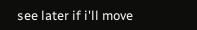see later if i'll move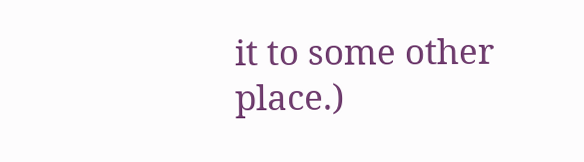it to some other place.)